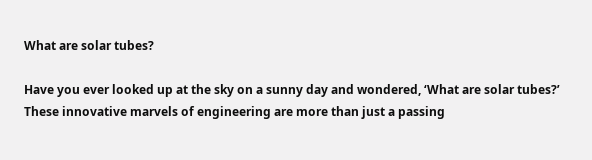What are solar tubes?

Have you ever looked up at the sky on a sunny day and wondered, ‘What are solar tubes?’ These innovative marvels of engineering are more than just a passing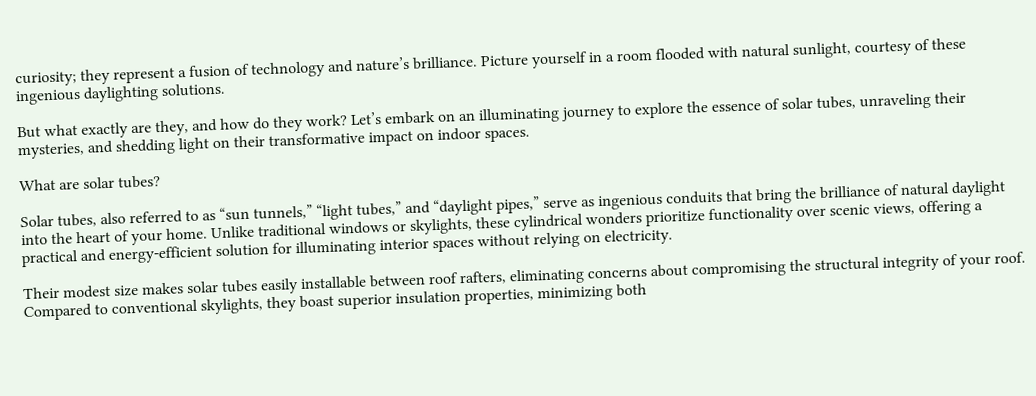curiosity; they represent a fusion of technology and nature’s brilliance. Picture yourself in a room flooded with natural sunlight, courtesy of these ingenious daylighting solutions.

But what exactly are they, and how do they work? Let’s embark on an illuminating journey to explore the essence of solar tubes, unraveling their mysteries, and shedding light on their transformative impact on indoor spaces.

What are solar tubes?

Solar tubes, also referred to as “sun tunnels,” “light tubes,” and “daylight pipes,” serve as ingenious conduits that bring the brilliance of natural daylight into the heart of your home. Unlike traditional windows or skylights, these cylindrical wonders prioritize functionality over scenic views, offering a practical and energy-efficient solution for illuminating interior spaces without relying on electricity.

Their modest size makes solar tubes easily installable between roof rafters, eliminating concerns about compromising the structural integrity of your roof. Compared to conventional skylights, they boast superior insulation properties, minimizing both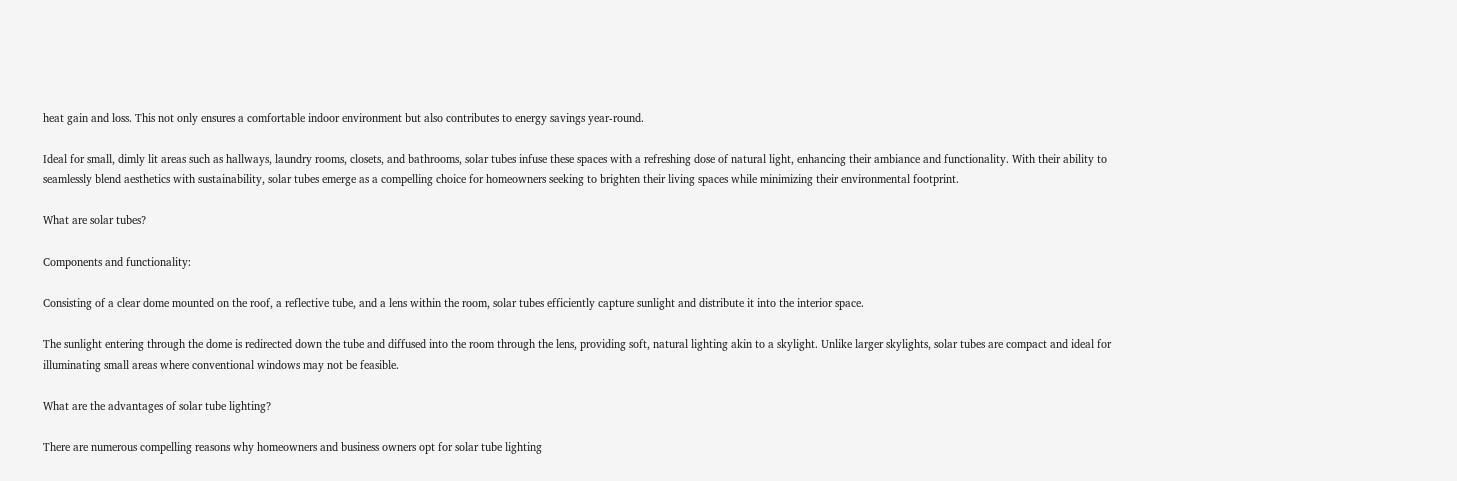heat gain and loss. This not only ensures a comfortable indoor environment but also contributes to energy savings year-round.

Ideal for small, dimly lit areas such as hallways, laundry rooms, closets, and bathrooms, solar tubes infuse these spaces with a refreshing dose of natural light, enhancing their ambiance and functionality. With their ability to seamlessly blend aesthetics with sustainability, solar tubes emerge as a compelling choice for homeowners seeking to brighten their living spaces while minimizing their environmental footprint.

What are solar tubes?

Components and functionality:

Consisting of a clear dome mounted on the roof, a reflective tube, and a lens within the room, solar tubes efficiently capture sunlight and distribute it into the interior space.

The sunlight entering through the dome is redirected down the tube and diffused into the room through the lens, providing soft, natural lighting akin to a skylight. Unlike larger skylights, solar tubes are compact and ideal for illuminating small areas where conventional windows may not be feasible.

What are the advantages of solar tube lighting?

There are numerous compelling reasons why homeowners and business owners opt for solar tube lighting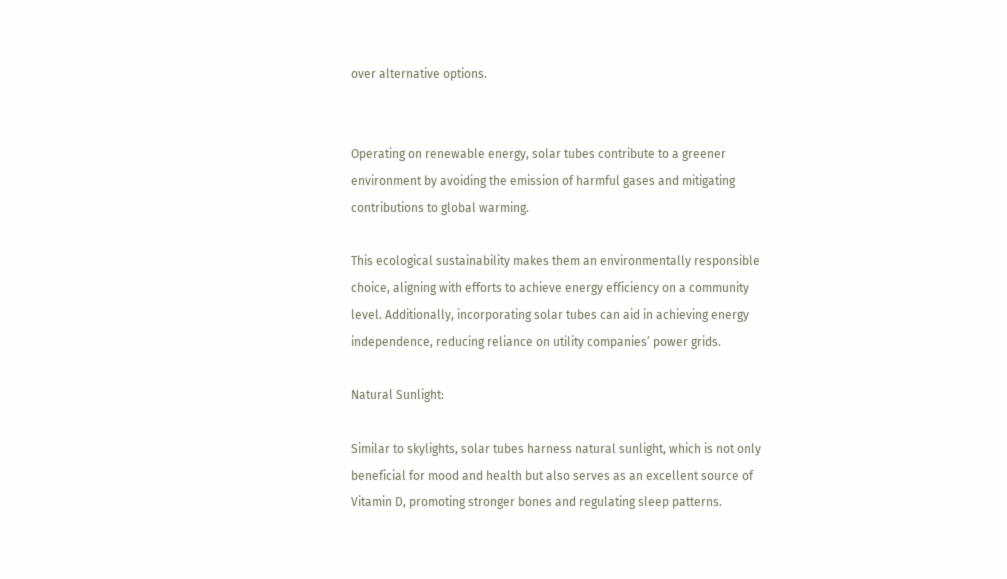over alternative options.


Operating on renewable energy, solar tubes contribute to a greener environment by avoiding the emission of harmful gases and mitigating contributions to global warming.

This ecological sustainability makes them an environmentally responsible choice, aligning with efforts to achieve energy efficiency on a community level. Additionally, incorporating solar tubes can aid in achieving energy independence, reducing reliance on utility companies’ power grids.

Natural Sunlight:

Similar to skylights, solar tubes harness natural sunlight, which is not only beneficial for mood and health but also serves as an excellent source of Vitamin D, promoting stronger bones and regulating sleep patterns.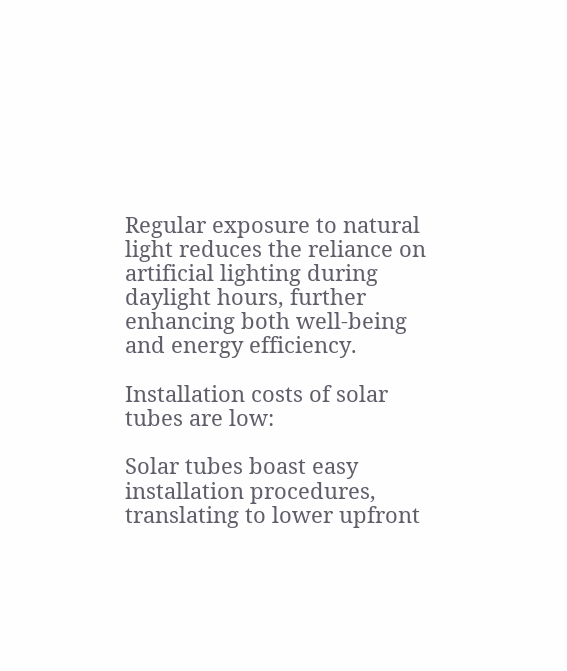Regular exposure to natural light reduces the reliance on artificial lighting during daylight hours, further enhancing both well-being and energy efficiency.

Installation costs of solar tubes are low:

Solar tubes boast easy installation procedures, translating to lower upfront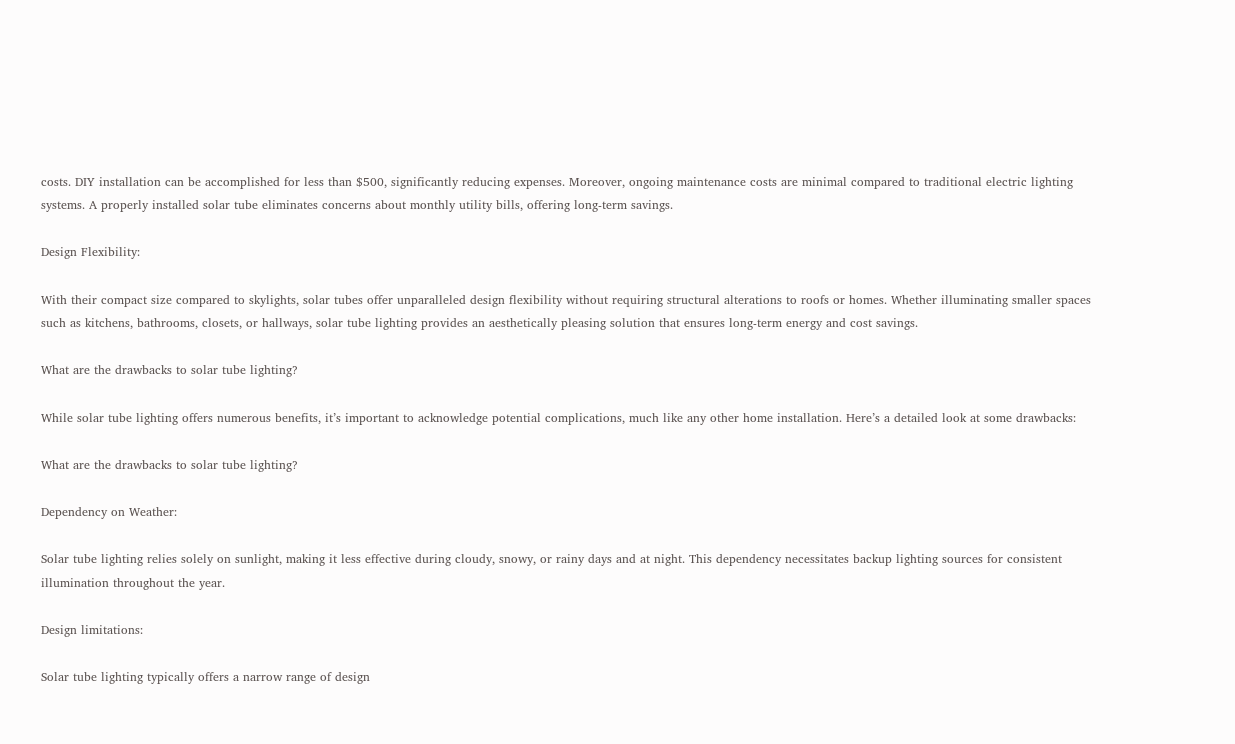costs. DIY installation can be accomplished for less than $500, significantly reducing expenses. Moreover, ongoing maintenance costs are minimal compared to traditional electric lighting systems. A properly installed solar tube eliminates concerns about monthly utility bills, offering long-term savings.

Design Flexibility:

With their compact size compared to skylights, solar tubes offer unparalleled design flexibility without requiring structural alterations to roofs or homes. Whether illuminating smaller spaces such as kitchens, bathrooms, closets, or hallways, solar tube lighting provides an aesthetically pleasing solution that ensures long-term energy and cost savings.

What are the drawbacks to solar tube lighting?

While solar tube lighting offers numerous benefits, it’s important to acknowledge potential complications, much like any other home installation. Here’s a detailed look at some drawbacks:

What are the drawbacks to solar tube lighting?

Dependency on Weather:

Solar tube lighting relies solely on sunlight, making it less effective during cloudy, snowy, or rainy days and at night. This dependency necessitates backup lighting sources for consistent illumination throughout the year.

Design limitations:

Solar tube lighting typically offers a narrow range of design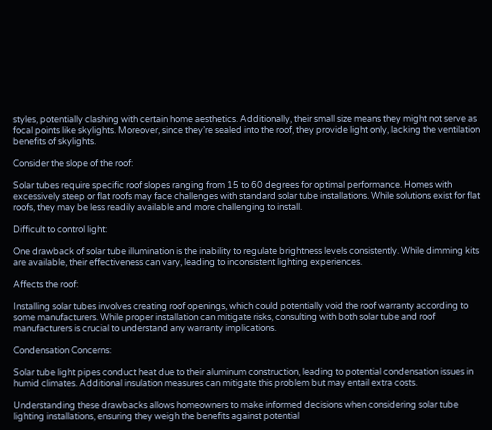styles, potentially clashing with certain home aesthetics. Additionally, their small size means they might not serve as focal points like skylights. Moreover, since they’re sealed into the roof, they provide light only, lacking the ventilation benefits of skylights.

Consider the slope of the roof:

Solar tubes require specific roof slopes ranging from 15 to 60 degrees for optimal performance. Homes with excessively steep or flat roofs may face challenges with standard solar tube installations. While solutions exist for flat roofs, they may be less readily available and more challenging to install.

Difficult to control light:

One drawback of solar tube illumination is the inability to regulate brightness levels consistently. While dimming kits are available, their effectiveness can vary, leading to inconsistent lighting experiences.

Affects the roof:

Installing solar tubes involves creating roof openings, which could potentially void the roof warranty according to some manufacturers. While proper installation can mitigate risks, consulting with both solar tube and roof manufacturers is crucial to understand any warranty implications.

Condensation Concerns:

Solar tube light pipes conduct heat due to their aluminum construction, leading to potential condensation issues in humid climates. Additional insulation measures can mitigate this problem but may entail extra costs.

Understanding these drawbacks allows homeowners to make informed decisions when considering solar tube lighting installations, ensuring they weigh the benefits against potential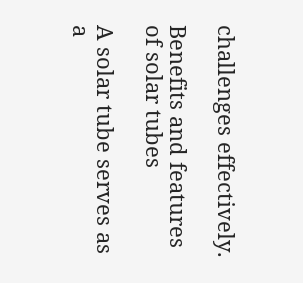challenges effectively.

Benefits and features of solar tubes

A solar tube serves as a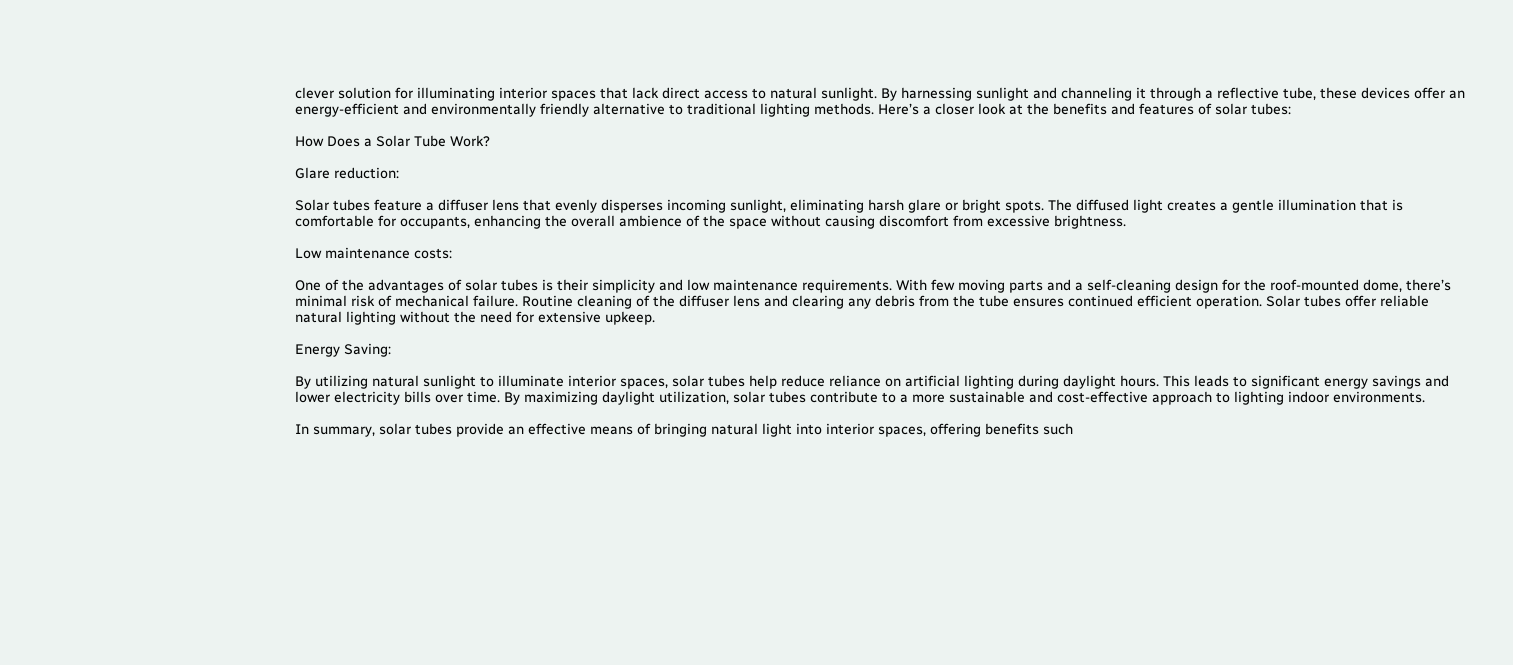clever solution for illuminating interior spaces that lack direct access to natural sunlight. By harnessing sunlight and channeling it through a reflective tube, these devices offer an energy-efficient and environmentally friendly alternative to traditional lighting methods. Here’s a closer look at the benefits and features of solar tubes:

How Does a Solar Tube Work?

Glare reduction:

Solar tubes feature a diffuser lens that evenly disperses incoming sunlight, eliminating harsh glare or bright spots. The diffused light creates a gentle illumination that is comfortable for occupants, enhancing the overall ambience of the space without causing discomfort from excessive brightness.

Low maintenance costs:

One of the advantages of solar tubes is their simplicity and low maintenance requirements. With few moving parts and a self-cleaning design for the roof-mounted dome, there’s minimal risk of mechanical failure. Routine cleaning of the diffuser lens and clearing any debris from the tube ensures continued efficient operation. Solar tubes offer reliable natural lighting without the need for extensive upkeep.

Energy Saving:

By utilizing natural sunlight to illuminate interior spaces, solar tubes help reduce reliance on artificial lighting during daylight hours. This leads to significant energy savings and lower electricity bills over time. By maximizing daylight utilization, solar tubes contribute to a more sustainable and cost-effective approach to lighting indoor environments.

In summary, solar tubes provide an effective means of bringing natural light into interior spaces, offering benefits such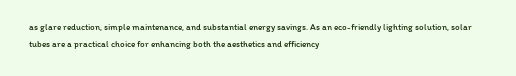as glare reduction, simple maintenance, and substantial energy savings. As an eco-friendly lighting solution, solar tubes are a practical choice for enhancing both the aesthetics and efficiency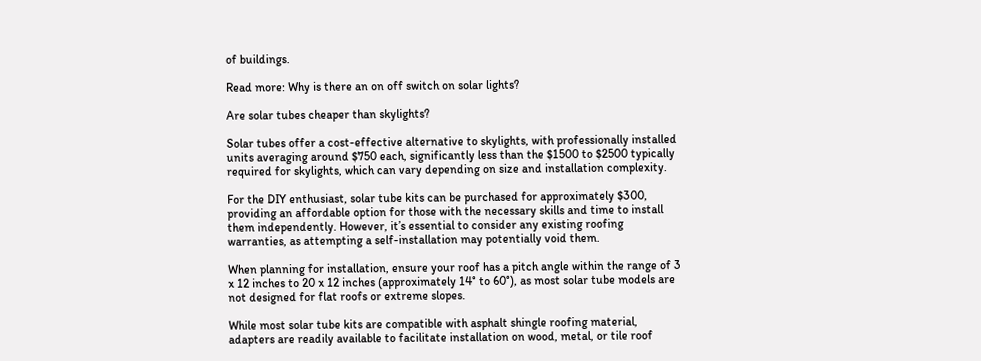of buildings.

Read more: Why is there an on off switch on solar lights?

Are solar tubes cheaper than skylights?

Solar tubes offer a cost-effective alternative to skylights, with professionally installed units averaging around $750 each, significantly less than the $1500 to $2500 typically required for skylights, which can vary depending on size and installation complexity.

For the DIY enthusiast, solar tube kits can be purchased for approximately $300, providing an affordable option for those with the necessary skills and time to install them independently. However, it’s essential to consider any existing roofing warranties, as attempting a self-installation may potentially void them.

When planning for installation, ensure your roof has a pitch angle within the range of 3 x 12 inches to 20 x 12 inches (approximately 14° to 60°), as most solar tube models are not designed for flat roofs or extreme slopes.

While most solar tube kits are compatible with asphalt shingle roofing material, adapters are readily available to facilitate installation on wood, metal, or tile roof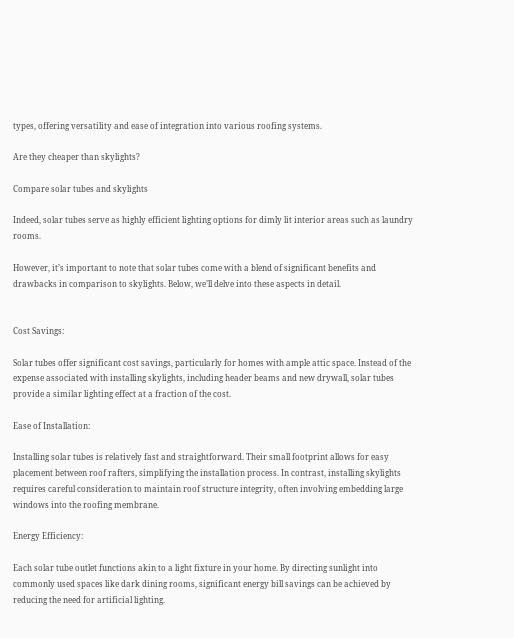types, offering versatility and ease of integration into various roofing systems.

Are they cheaper than skylights?

Compare solar tubes and skylights

Indeed, solar tubes serve as highly efficient lighting options for dimly lit interior areas such as laundry rooms.

However, it’s important to note that solar tubes come with a blend of significant benefits and drawbacks in comparison to skylights. Below, we’ll delve into these aspects in detail.


Cost Savings:

Solar tubes offer significant cost savings, particularly for homes with ample attic space. Instead of the expense associated with installing skylights, including header beams and new drywall, solar tubes provide a similar lighting effect at a fraction of the cost.

Ease of Installation:

Installing solar tubes is relatively fast and straightforward. Their small footprint allows for easy placement between roof rafters, simplifying the installation process. In contrast, installing skylights requires careful consideration to maintain roof structure integrity, often involving embedding large windows into the roofing membrane.

Energy Efficiency:

Each solar tube outlet functions akin to a light fixture in your home. By directing sunlight into commonly used spaces like dark dining rooms, significant energy bill savings can be achieved by reducing the need for artificial lighting.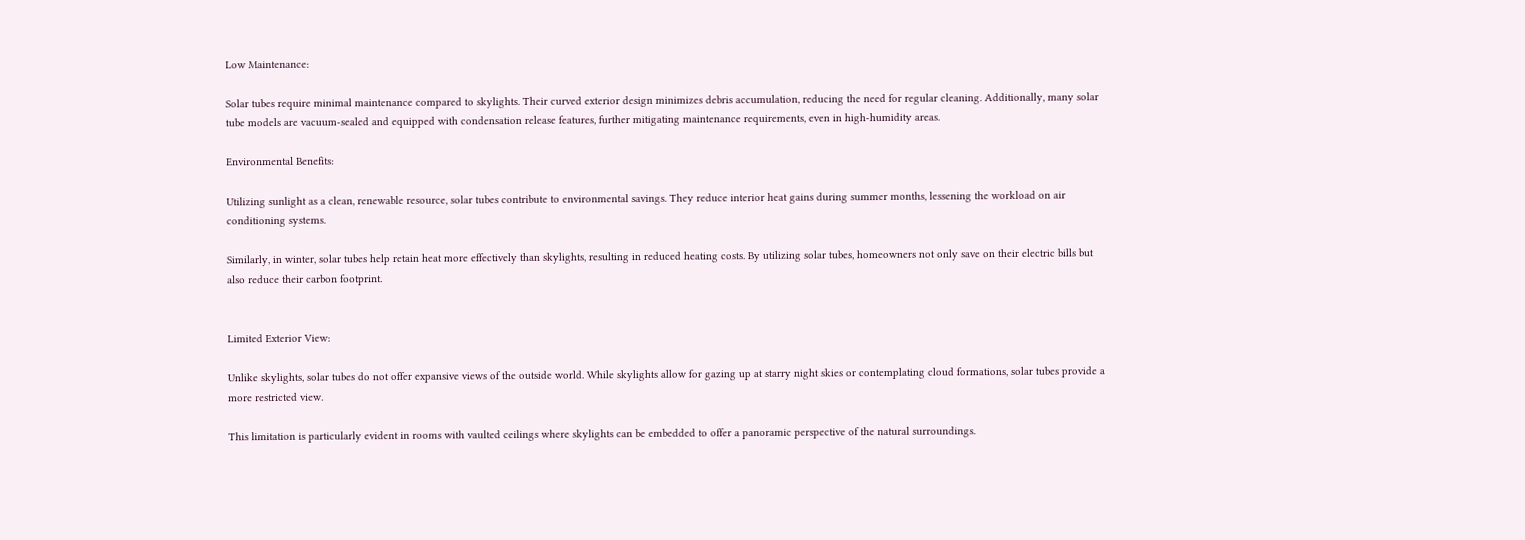Low Maintenance:

Solar tubes require minimal maintenance compared to skylights. Their curved exterior design minimizes debris accumulation, reducing the need for regular cleaning. Additionally, many solar tube models are vacuum-sealed and equipped with condensation release features, further mitigating maintenance requirements, even in high-humidity areas.

Environmental Benefits:

Utilizing sunlight as a clean, renewable resource, solar tubes contribute to environmental savings. They reduce interior heat gains during summer months, lessening the workload on air conditioning systems.

Similarly, in winter, solar tubes help retain heat more effectively than skylights, resulting in reduced heating costs. By utilizing solar tubes, homeowners not only save on their electric bills but also reduce their carbon footprint.


Limited Exterior View:

Unlike skylights, solar tubes do not offer expansive views of the outside world. While skylights allow for gazing up at starry night skies or contemplating cloud formations, solar tubes provide a more restricted view.

This limitation is particularly evident in rooms with vaulted ceilings where skylights can be embedded to offer a panoramic perspective of the natural surroundings.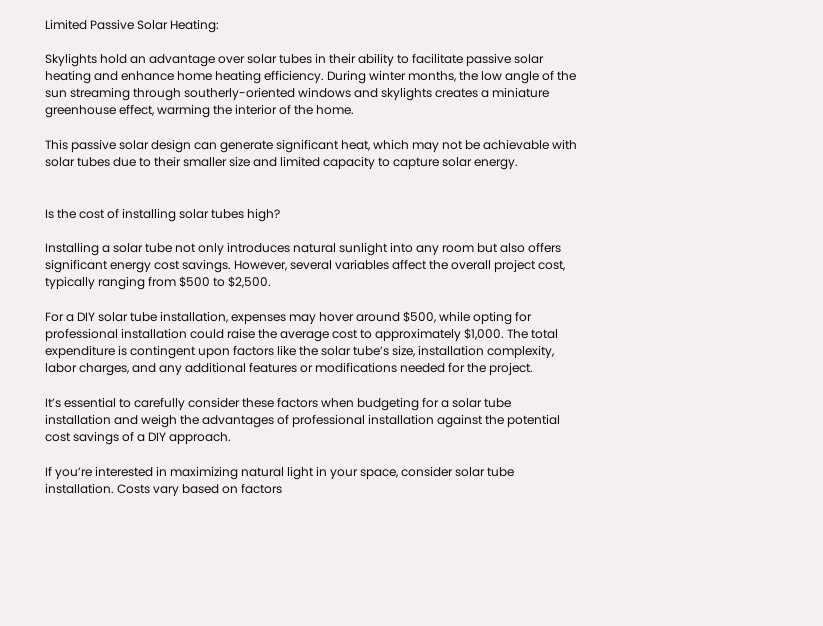Limited Passive Solar Heating:

Skylights hold an advantage over solar tubes in their ability to facilitate passive solar heating and enhance home heating efficiency. During winter months, the low angle of the sun streaming through southerly-oriented windows and skylights creates a miniature greenhouse effect, warming the interior of the home.

This passive solar design can generate significant heat, which may not be achievable with solar tubes due to their smaller size and limited capacity to capture solar energy.


Is the cost of installing solar tubes high?

Installing a solar tube not only introduces natural sunlight into any room but also offers significant energy cost savings. However, several variables affect the overall project cost, typically ranging from $500 to $2,500.

For a DIY solar tube installation, expenses may hover around $500, while opting for professional installation could raise the average cost to approximately $1,000. The total expenditure is contingent upon factors like the solar tube’s size, installation complexity, labor charges, and any additional features or modifications needed for the project.

It’s essential to carefully consider these factors when budgeting for a solar tube installation and weigh the advantages of professional installation against the potential cost savings of a DIY approach.

If you’re interested in maximizing natural light in your space, consider solar tube installation. Costs vary based on factors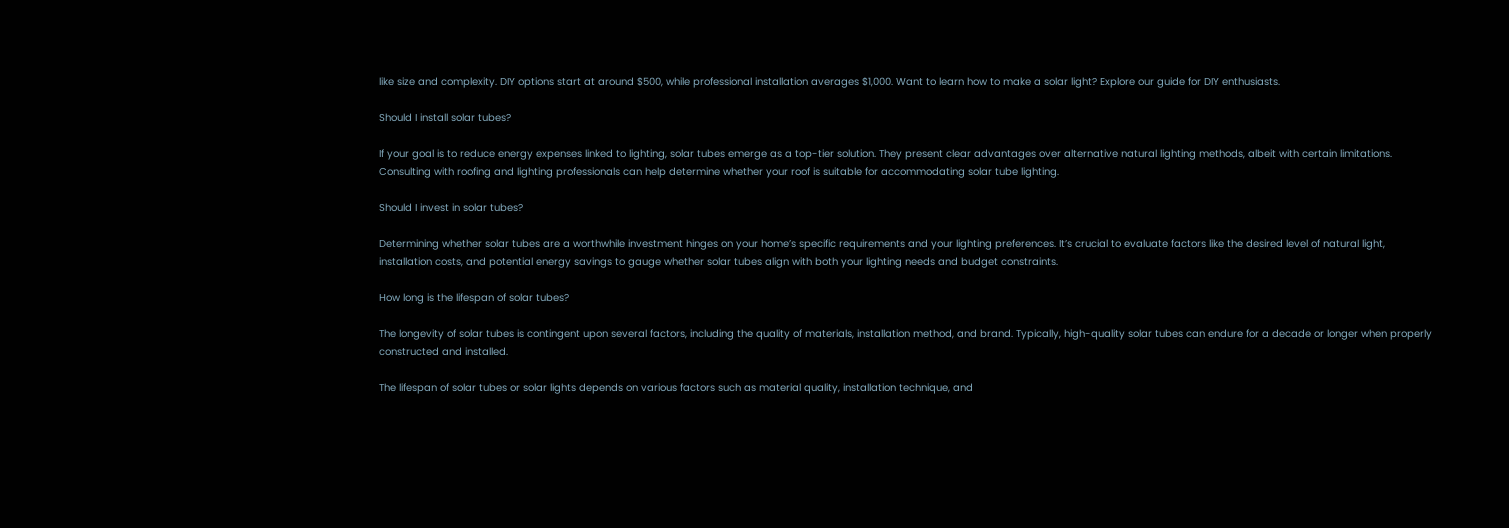like size and complexity. DIY options start at around $500, while professional installation averages $1,000. Want to learn how to make a solar light? Explore our guide for DIY enthusiasts.

Should I install solar tubes?

If your goal is to reduce energy expenses linked to lighting, solar tubes emerge as a top-tier solution. They present clear advantages over alternative natural lighting methods, albeit with certain limitations. Consulting with roofing and lighting professionals can help determine whether your roof is suitable for accommodating solar tube lighting.

Should I invest in solar tubes?

Determining whether solar tubes are a worthwhile investment hinges on your home’s specific requirements and your lighting preferences. It’s crucial to evaluate factors like the desired level of natural light, installation costs, and potential energy savings to gauge whether solar tubes align with both your lighting needs and budget constraints.

How long is the lifespan of solar tubes?

The longevity of solar tubes is contingent upon several factors, including the quality of materials, installation method, and brand. Typically, high-quality solar tubes can endure for a decade or longer when properly constructed and installed.

The lifespan of solar tubes or solar lights depends on various factors such as material quality, installation technique, and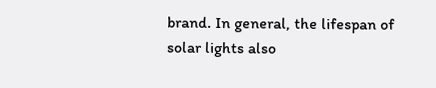brand. In general, the lifespan of solar lights also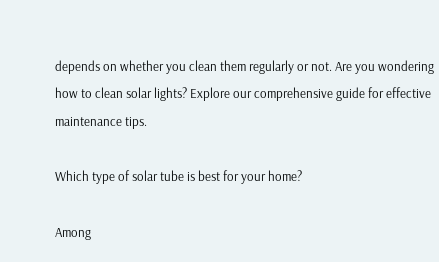depends on whether you clean them regularly or not. Are you wondering how to clean solar lights? Explore our comprehensive guide for effective maintenance tips.

Which type of solar tube is best for your home?

Among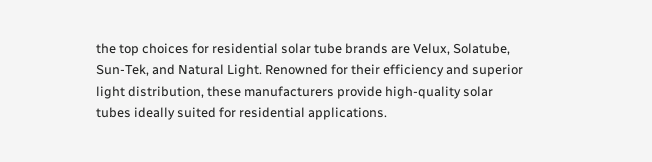the top choices for residential solar tube brands are Velux, Solatube, Sun-Tek, and Natural Light. Renowned for their efficiency and superior light distribution, these manufacturers provide high-quality solar tubes ideally suited for residential applications.